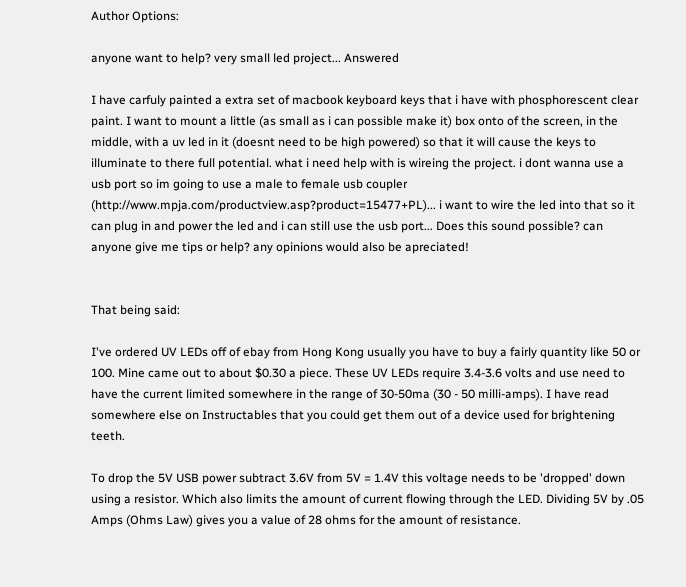Author Options:

anyone want to help? very small led project... Answered

I have carfuly painted a extra set of macbook keyboard keys that i have with phosphorescent clear paint. I want to mount a little (as small as i can possible make it) box onto of the screen, in the middle, with a uv led in it (doesnt need to be high powered) so that it will cause the keys to illuminate to there full potential. what i need help with is wireing the project. i dont wanna use a usb port so im going to use a male to female usb coupler (http://www.mpja.com/productview.asp?product=15477+PL)... i want to wire the led into that so it can plug in and power the led and i can still use the usb port... Does this sound possible? can anyone give me tips or help? any opinions would also be apreciated!


That being said:

I've ordered UV LEDs off of ebay from Hong Kong usually you have to buy a fairly quantity like 50 or 100. Mine came out to about $0.30 a piece. These UV LEDs require 3.4-3.6 volts and use need to have the current limited somewhere in the range of 30-50ma (30 - 50 milli-amps). I have read somewhere else on Instructables that you could get them out of a device used for brightening teeth.

To drop the 5V USB power subtract 3.6V from 5V = 1.4V this voltage needs to be 'dropped' down using a resistor. Which also limits the amount of current flowing through the LED. Dividing 5V by .05 Amps (Ohms Law) gives you a value of 28 ohms for the amount of resistance.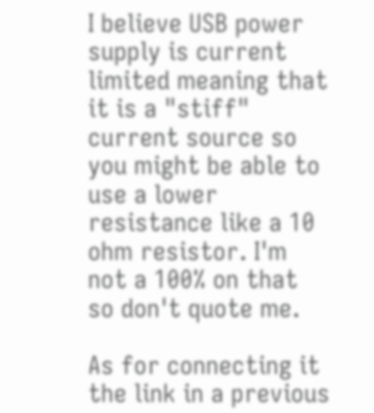I believe USB power supply is current limited meaning that it is a "stiff" current source so you might be able to use a lower resistance like a 10 ohm resistor. I'm not a 100% on that so don't quote me.

As for connecting it the link in a previous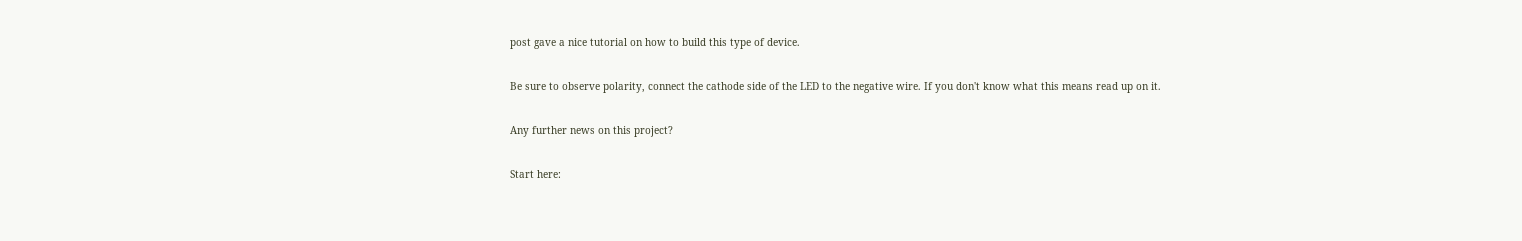post gave a nice tutorial on how to build this type of device.

Be sure to observe polarity, connect the cathode side of the LED to the negative wire. If you don't know what this means read up on it.

Any further news on this project?

Start here: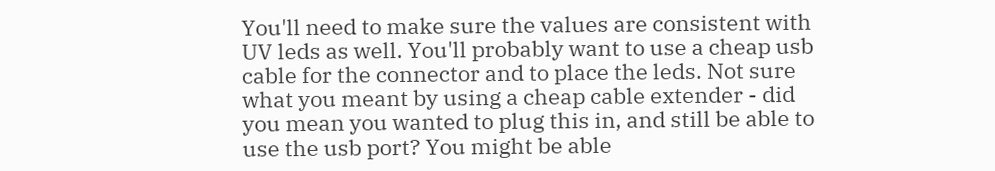You'll need to make sure the values are consistent with UV leds as well. You'll probably want to use a cheap usb cable for the connector and to place the leds. Not sure what you meant by using a cheap cable extender - did you mean you wanted to plug this in, and still be able to use the usb port? You might be able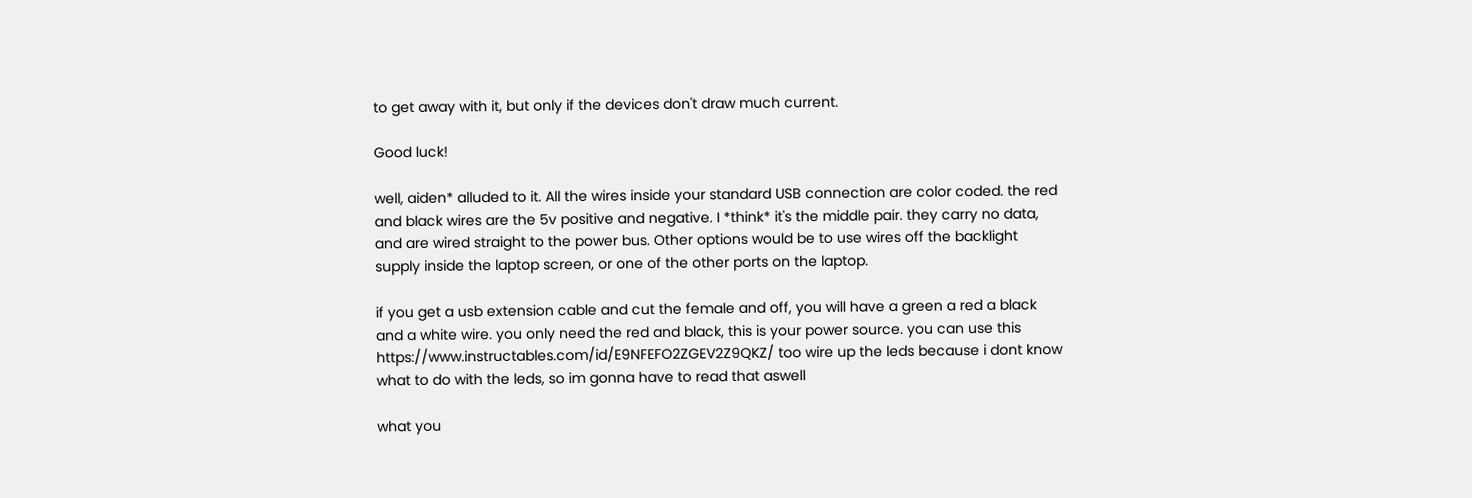to get away with it, but only if the devices don't draw much current.

Good luck!

well, aiden* alluded to it. All the wires inside your standard USB connection are color coded. the red and black wires are the 5v positive and negative. I *think* it's the middle pair. they carry no data, and are wired straight to the power bus. Other options would be to use wires off the backlight supply inside the laptop screen, or one of the other ports on the laptop.

if you get a usb extension cable and cut the female and off, you will have a green a red a black and a white wire. you only need the red and black, this is your power source. you can use this https://www.instructables.com/id/E9NFEFO2ZGEV2Z9QKZ/ too wire up the leds because i dont know what to do with the leds, so im gonna have to read that aswell

what you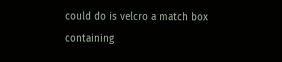could do is velcro a match box containing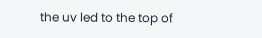the uv led to the top of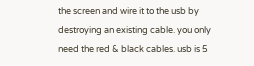the screen and wire it to the usb by destroying an existing cable. you only need the red & black cables. usb is 5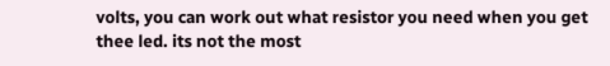volts, you can work out what resistor you need when you get thee led. its not the most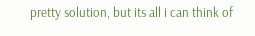pretty solution, but its all i can think of